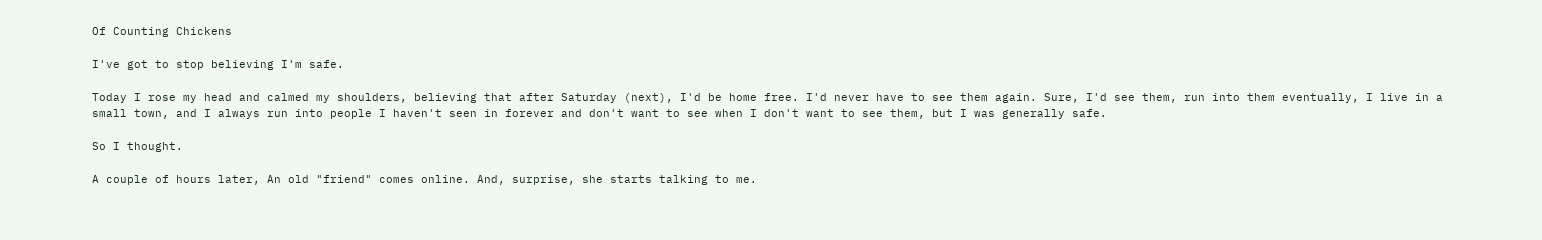Of Counting Chickens

I've got to stop believing I'm safe.

Today I rose my head and calmed my shoulders, believing that after Saturday (next), I'd be home free. I'd never have to see them again. Sure, I'd see them, run into them eventually, I live in a small town, and I always run into people I haven't seen in forever and don't want to see when I don't want to see them, but I was generally safe.

So I thought.

A couple of hours later, An old "friend" comes online. And, surprise, she starts talking to me.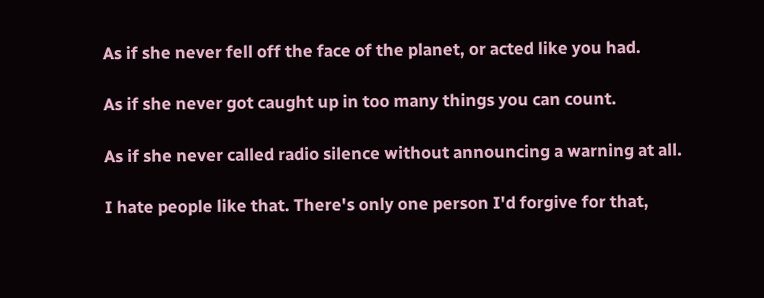As if she never fell off the face of the planet, or acted like you had.

As if she never got caught up in too many things you can count.

As if she never called radio silence without announcing a warning at all.

I hate people like that. There's only one person I'd forgive for that,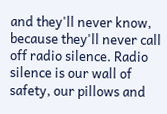and they'll never know, because they'll never call off radio silence. Radio silence is our wall of safety, our pillows and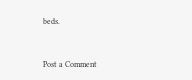beds.


Post a Comment